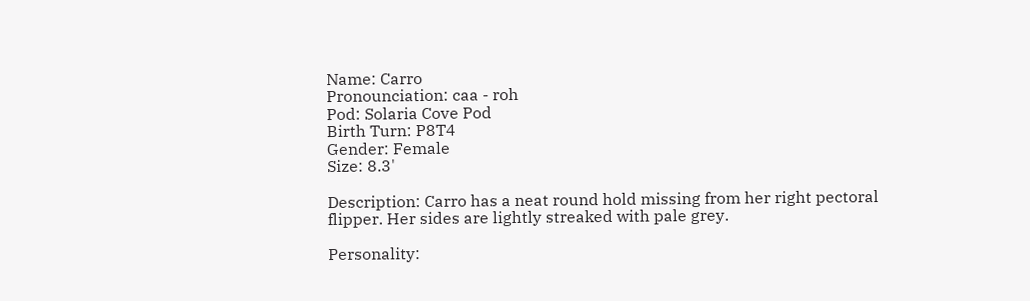Name: Carro
Pronounciation: caa - roh
Pod: Solaria Cove Pod
Birth Turn: P8T4
Gender: Female
Size: 8.3'

Description: Carro has a neat round hold missing from her right pectoral flipper. Her sides are lightly streaked with pale grey.

Personality: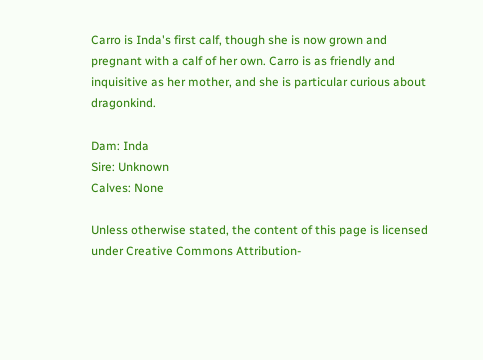Carro is Inda's first calf, though she is now grown and pregnant with a calf of her own. Carro is as friendly and inquisitive as her mother, and she is particular curious about dragonkind.

Dam: Inda
Sire: Unknown
Calves: None

Unless otherwise stated, the content of this page is licensed under Creative Commons Attribution-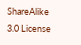ShareAlike 3.0 License